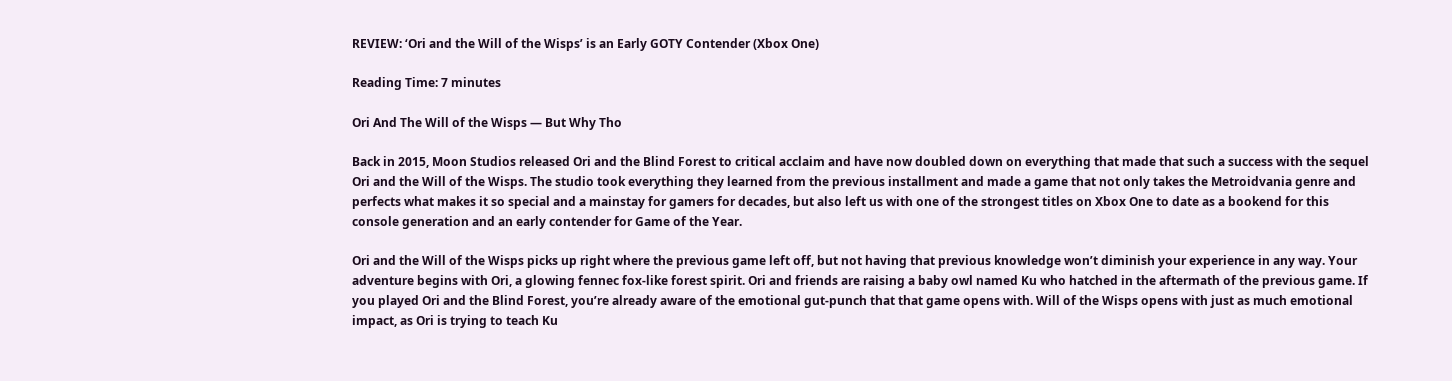REVIEW: ‘Ori and the Will of the Wisps’ is an Early GOTY Contender (Xbox One)

Reading Time: 7 minutes

Ori And The Will of the Wisps — But Why Tho

Back in 2015, Moon Studios released Ori and the Blind Forest to critical acclaim and have now doubled down on everything that made that such a success with the sequel Ori and the Will of the Wisps. The studio took everything they learned from the previous installment and made a game that not only takes the Metroidvania genre and perfects what makes it so special and a mainstay for gamers for decades, but also left us with one of the strongest titles on Xbox One to date as a bookend for this console generation and an early contender for Game of the Year.

Ori and the Will of the Wisps picks up right where the previous game left off, but not having that previous knowledge won’t diminish your experience in any way. Your adventure begins with Ori, a glowing fennec fox-like forest spirit. Ori and friends are raising a baby owl named Ku who hatched in the aftermath of the previous game. If you played Ori and the Blind Forest, you’re already aware of the emotional gut-punch that that game opens with. Will of the Wisps opens with just as much emotional impact, as Ori is trying to teach Ku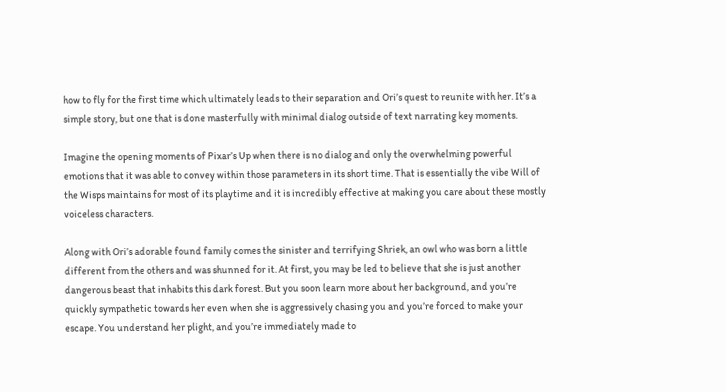how to fly for the first time which ultimately leads to their separation and Ori’s quest to reunite with her. It’s a simple story, but one that is done masterfully with minimal dialog outside of text narrating key moments.

Imagine the opening moments of Pixar’s Up when there is no dialog and only the overwhelming powerful emotions that it was able to convey within those parameters in its short time. That is essentially the vibe Will of the Wisps maintains for most of its playtime and it is incredibly effective at making you care about these mostly voiceless characters.

Along with Ori’s adorable found family comes the sinister and terrifying Shriek, an owl who was born a little different from the others and was shunned for it. At first, you may be led to believe that she is just another dangerous beast that inhabits this dark forest. But you soon learn more about her background, and you’re quickly sympathetic towards her even when she is aggressively chasing you and you’re forced to make your escape. You understand her plight, and you’re immediately made to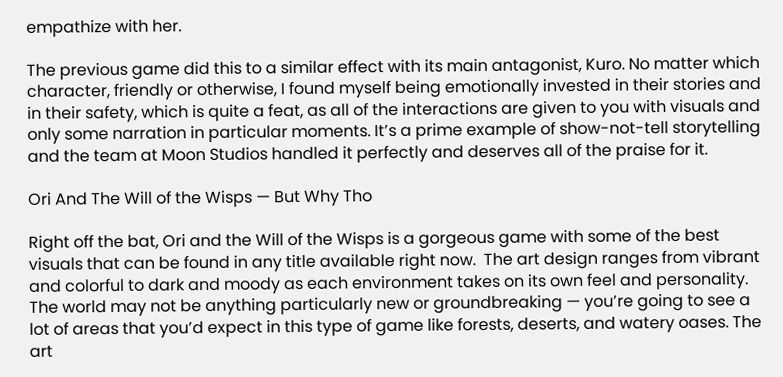empathize with her.

The previous game did this to a similar effect with its main antagonist, Kuro. No matter which character, friendly or otherwise, I found myself being emotionally invested in their stories and in their safety, which is quite a feat, as all of the interactions are given to you with visuals and only some narration in particular moments. It’s a prime example of show-not-tell storytelling and the team at Moon Studios handled it perfectly and deserves all of the praise for it.

Ori And The Will of the Wisps — But Why Tho

Right off the bat, Ori and the Will of the Wisps is a gorgeous game with some of the best visuals that can be found in any title available right now.  The art design ranges from vibrant and colorful to dark and moody as each environment takes on its own feel and personality. The world may not be anything particularly new or groundbreaking — you’re going to see a lot of areas that you’d expect in this type of game like forests, deserts, and watery oases. The art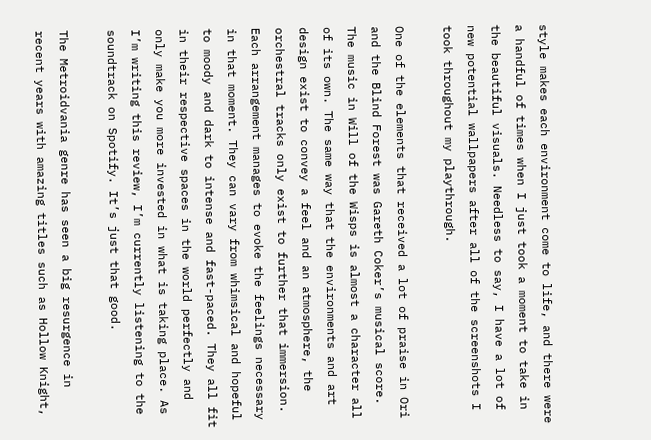style makes each environment come to life, and there were a handful of times when I just took a moment to take in the beautiful visuals. Needless to say, I have a lot of new potential wallpapers after all of the screenshots I took throughout my playthrough.

One of the elements that received a lot of praise in Ori and the Blind Forest was Gareth Coker’s musical score. The music in Will of the Wisps is almost a character all of its own. The same way that the environments and art design exist to convey a feel and an atmosphere, the orchestral tracks only exist to further that immersion. Each arrangement manages to evoke the feelings necessary in that moment. They can vary from whimsical and hopeful to moody and dark to intense and fast-paced. They all fit in their respective spaces in the world perfectly and only make you more invested in what is taking place. As I’m writing this review, I’m currently listening to the soundtrack on Spotify. It’s just that good.

The Metroidvania genre has seen a big resurgence in recent years with amazing titles such as Hollow Knight,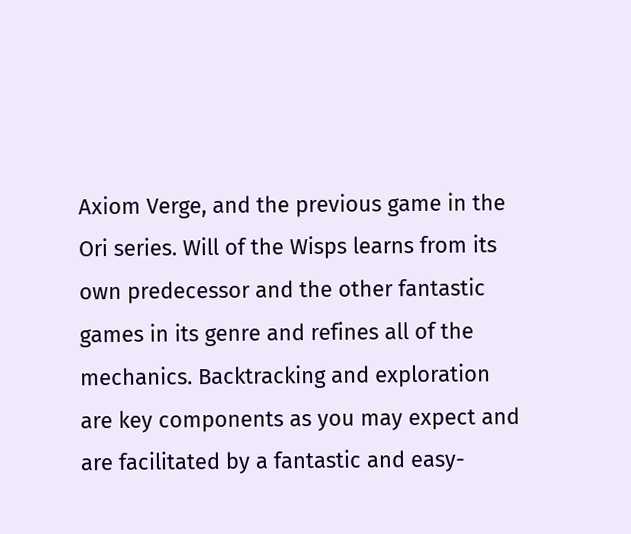Axiom Verge, and the previous game in the Ori series. Will of the Wisps learns from its own predecessor and the other fantastic games in its genre and refines all of the mechanics. Backtracking and exploration are key components as you may expect and are facilitated by a fantastic and easy-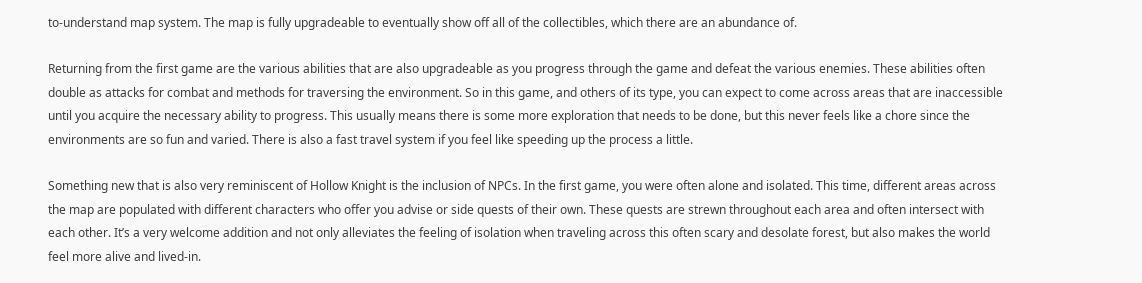to-understand map system. The map is fully upgradeable to eventually show off all of the collectibles, which there are an abundance of.

Returning from the first game are the various abilities that are also upgradeable as you progress through the game and defeat the various enemies. These abilities often double as attacks for combat and methods for traversing the environment. So in this game, and others of its type, you can expect to come across areas that are inaccessible until you acquire the necessary ability to progress. This usually means there is some more exploration that needs to be done, but this never feels like a chore since the environments are so fun and varied. There is also a fast travel system if you feel like speeding up the process a little.

Something new that is also very reminiscent of Hollow Knight is the inclusion of NPCs. In the first game, you were often alone and isolated. This time, different areas across the map are populated with different characters who offer you advise or side quests of their own. These quests are strewn throughout each area and often intersect with each other. It’s a very welcome addition and not only alleviates the feeling of isolation when traveling across this often scary and desolate forest, but also makes the world feel more alive and lived-in.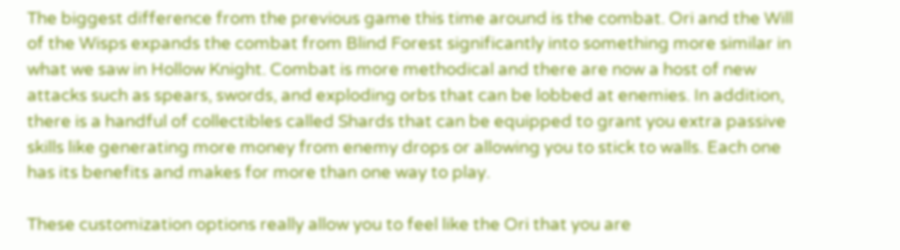The biggest difference from the previous game this time around is the combat. Ori and the Will of the Wisps expands the combat from Blind Forest significantly into something more similar in what we saw in Hollow Knight. Combat is more methodical and there are now a host of new attacks such as spears, swords, and exploding orbs that can be lobbed at enemies. In addition, there is a handful of collectibles called Shards that can be equipped to grant you extra passive skills like generating more money from enemy drops or allowing you to stick to walls. Each one has its benefits and makes for more than one way to play.

These customization options really allow you to feel like the Ori that you are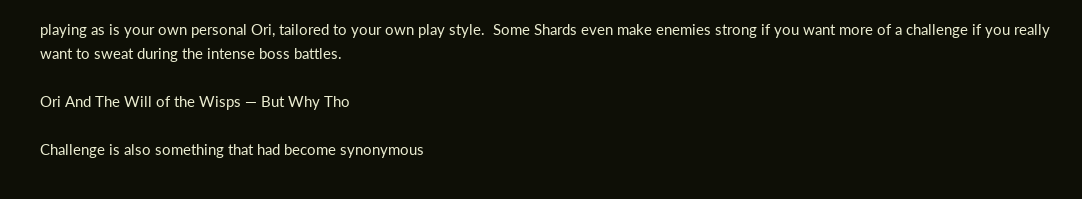playing as is your own personal Ori, tailored to your own play style.  Some Shards even make enemies strong if you want more of a challenge if you really want to sweat during the intense boss battles.

Ori And The Will of the Wisps — But Why Tho

Challenge is also something that had become synonymous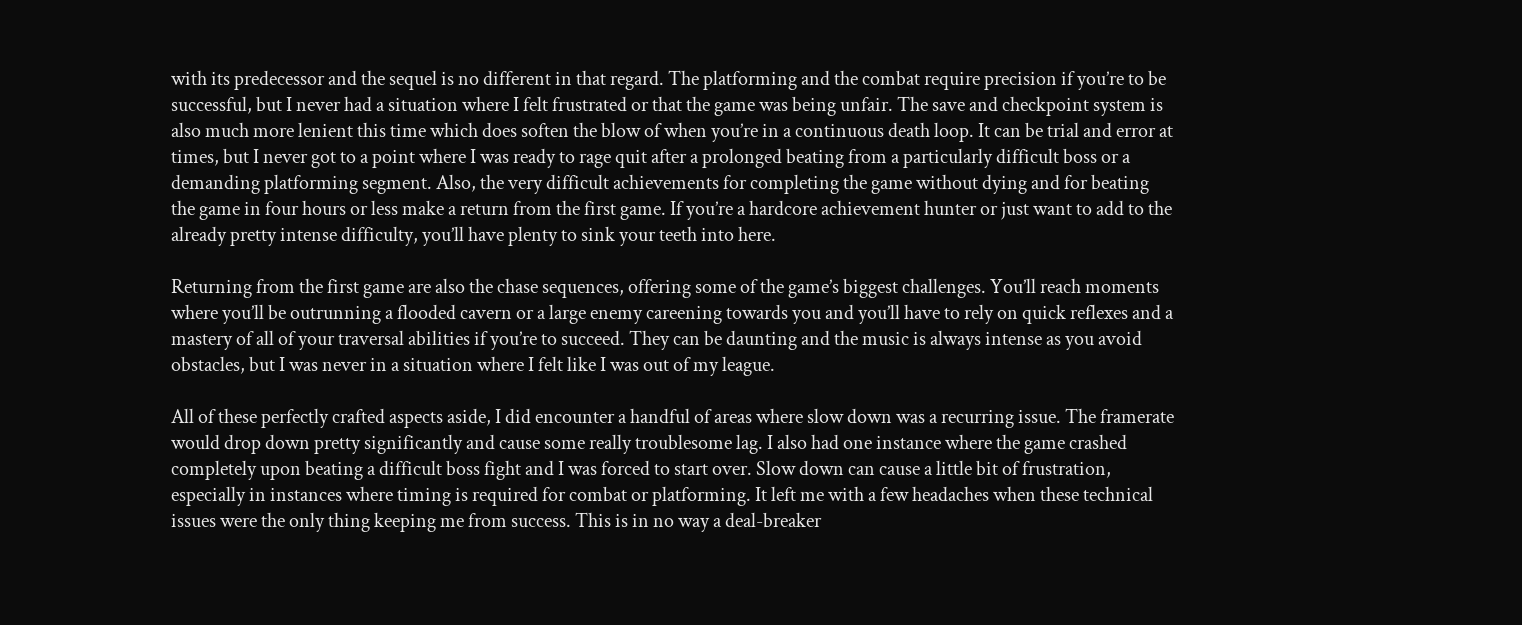with its predecessor and the sequel is no different in that regard. The platforming and the combat require precision if you’re to be successful, but I never had a situation where I felt frustrated or that the game was being unfair. The save and checkpoint system is also much more lenient this time which does soften the blow of when you’re in a continuous death loop. It can be trial and error at times, but I never got to a point where I was ready to rage quit after a prolonged beating from a particularly difficult boss or a demanding platforming segment. Also, the very difficult achievements for completing the game without dying and for beating the game in four hours or less make a return from the first game. If you’re a hardcore achievement hunter or just want to add to the already pretty intense difficulty, you’ll have plenty to sink your teeth into here.

Returning from the first game are also the chase sequences, offering some of the game’s biggest challenges. You’ll reach moments where you’ll be outrunning a flooded cavern or a large enemy careening towards you and you’ll have to rely on quick reflexes and a mastery of all of your traversal abilities if you’re to succeed. They can be daunting and the music is always intense as you avoid obstacles, but I was never in a situation where I felt like I was out of my league.

All of these perfectly crafted aspects aside, I did encounter a handful of areas where slow down was a recurring issue. The framerate would drop down pretty significantly and cause some really troublesome lag. I also had one instance where the game crashed completely upon beating a difficult boss fight and I was forced to start over. Slow down can cause a little bit of frustration, especially in instances where timing is required for combat or platforming. It left me with a few headaches when these technical issues were the only thing keeping me from success. This is in no way a deal-breaker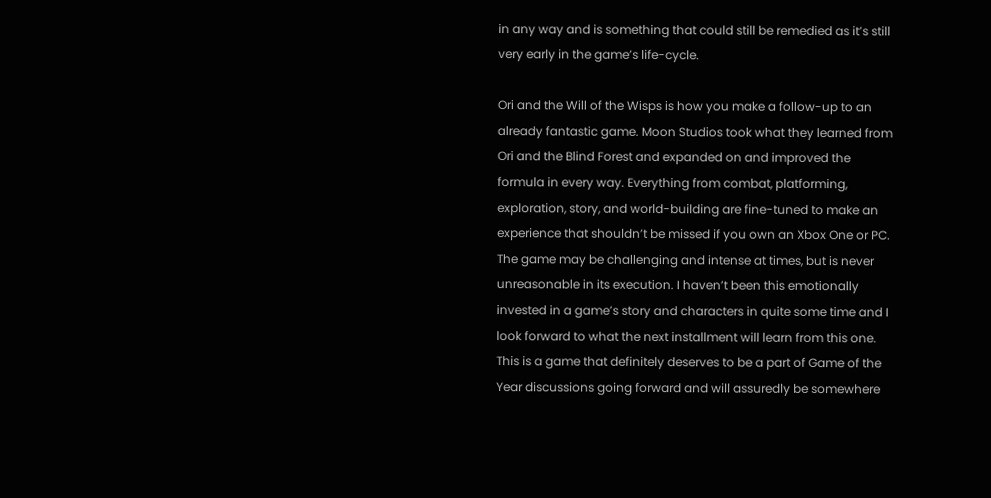in any way and is something that could still be remedied as it’s still very early in the game’s life-cycle.

Ori and the Will of the Wisps is how you make a follow-up to an already fantastic game. Moon Studios took what they learned from Ori and the Blind Forest and expanded on and improved the formula in every way. Everything from combat, platforming, exploration, story, and world-building are fine-tuned to make an experience that shouldn’t be missed if you own an Xbox One or PC. The game may be challenging and intense at times, but is never unreasonable in its execution. I haven’t been this emotionally invested in a game’s story and characters in quite some time and I look forward to what the next installment will learn from this one. This is a game that definitely deserves to be a part of Game of the Year discussions going forward and will assuredly be somewhere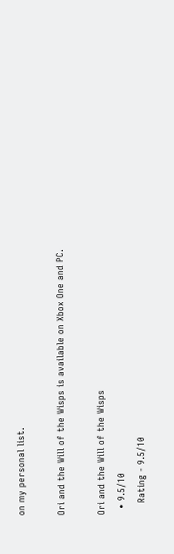on my personal list.

Ori and the Will of the Wisps is available on Xbox One and PC.

Ori and the Will of the Wisps
  • 9.5/10
    Rating - 9.5/10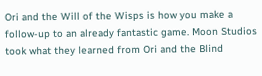Ori and the Will of the Wisps is how you make a follow-up to an already fantastic game. Moon Studios took what they learned from Ori and the Blind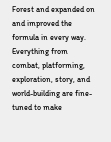Forest and expanded on and improved the formula in every way. Everything from combat, platforming, exploration, story, and world-building are fine-tuned to make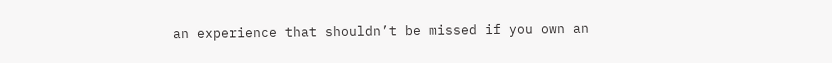an experience that shouldn’t be missed if you own an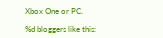Xbox One or PC.

%d bloggers like this: